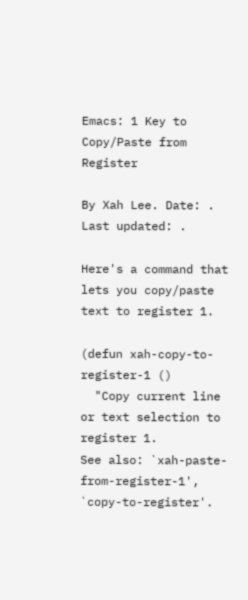Emacs: 1 Key to Copy/Paste from Register

By Xah Lee. Date: . Last updated: .

Here's a command that lets you copy/paste text to register 1.

(defun xah-copy-to-register-1 ()
  "Copy current line or text selection to register 1.
See also: `xah-paste-from-register-1', `copy-to-register'.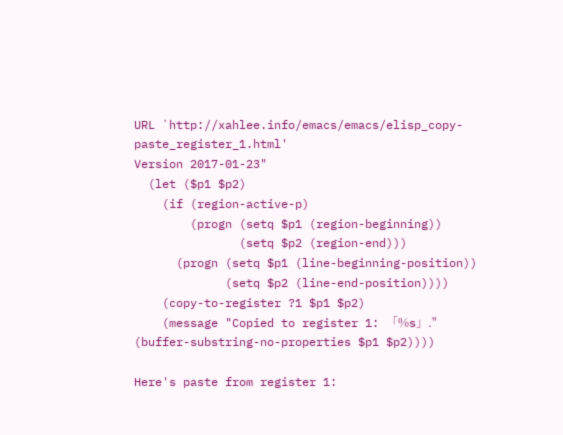URL `http://xahlee.info/emacs/emacs/elisp_copy-paste_register_1.html'
Version 2017-01-23"
  (let ($p1 $p2)
    (if (region-active-p)
        (progn (setq $p1 (region-beginning))
               (setq $p2 (region-end)))
      (progn (setq $p1 (line-beginning-position))
             (setq $p2 (line-end-position))))
    (copy-to-register ?1 $p1 $p2)
    (message "Copied to register 1: 「%s」." (buffer-substring-no-properties $p1 $p2))))

Here's paste from register 1: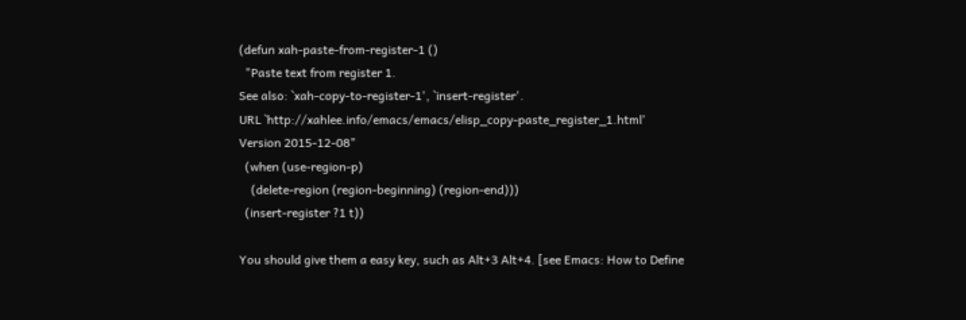(defun xah-paste-from-register-1 ()
  "Paste text from register 1.
See also: `xah-copy-to-register-1', `insert-register'.
URL `http://xahlee.info/emacs/emacs/elisp_copy-paste_register_1.html'
Version 2015-12-08"
  (when (use-region-p)
    (delete-region (region-beginning) (region-end)))
  (insert-register ?1 t))

You should give them a easy key, such as Alt+3 Alt+4. [see Emacs: How to Define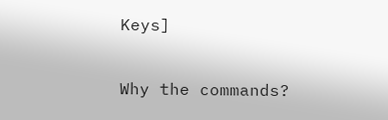Keys]

Why the commands?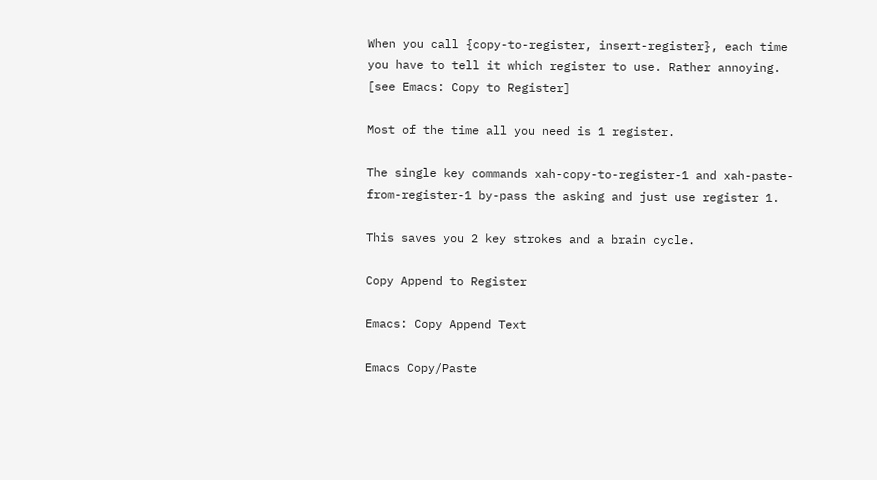When you call {copy-to-register, insert-register}, each time you have to tell it which register to use. Rather annoying. [see Emacs: Copy to Register]

Most of the time all you need is 1 register.

The single key commands xah-copy-to-register-1 and xah-paste-from-register-1 by-pass the asking and just use register 1.

This saves you 2 key strokes and a brain cycle.

Copy Append to Register

Emacs: Copy Append Text

Emacs Copy/Paste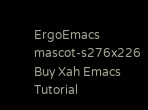ErgoEmacs mascot-s276x226
Buy Xah Emacs Tutorial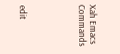Xah Emacs Commands




edit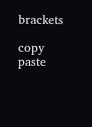brackets

copy paste